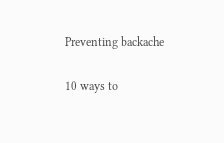Preventing backache

10 ways to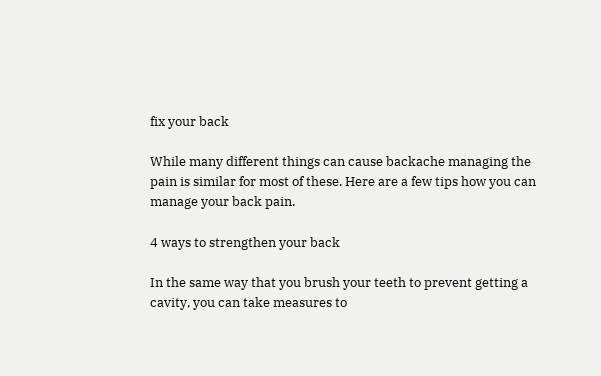fix your back

While many different things can cause backache managing the pain is similar for most of these. Here are a few tips how you can manage your back pain.

4 ways to strengthen your back

In the same way that you brush your teeth to prevent getting a cavity, you can take measures to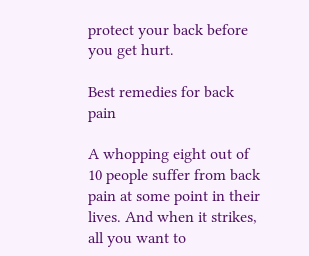protect your back before you get hurt.

Best remedies for back pain

A whopping eight out of 10 people suffer from back pain at some point in their lives. And when it strikes, all you want to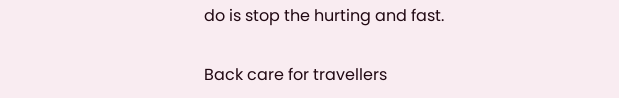do is stop the hurting and fast.

Back care for travellers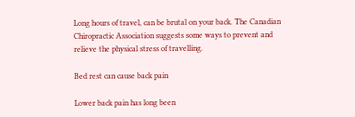Long hours of travel, can be brutal on your back. The Canadian Chiropractic Association suggests some ways to prevent and relieve the physical stress of travelling.

Bed rest can cause back pain

Lower back pain has long been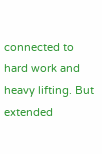connected to hard work and heavy lifting. But extended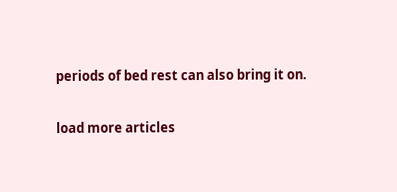periods of bed rest can also bring it on.

load more articles